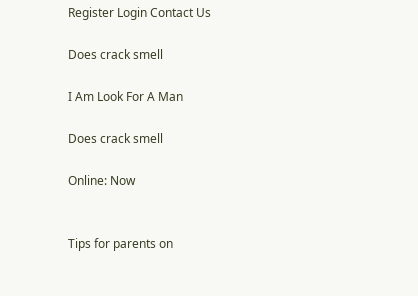Register Login Contact Us

Does crack smell

I Am Look For A Man

Does crack smell

Online: Now


Tips for parents on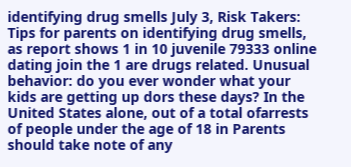identifying drug smells July 3, Risk Takers: Tips for parents on identifying drug smells, as report shows 1 in 10 juvenile 79333 online dating join the 1 are drugs related. Unusual behavior: do you ever wonder what your kids are getting up dors these days? In the United States alone, out of a total ofarrests of people under the age of 18 in Parents should take note of any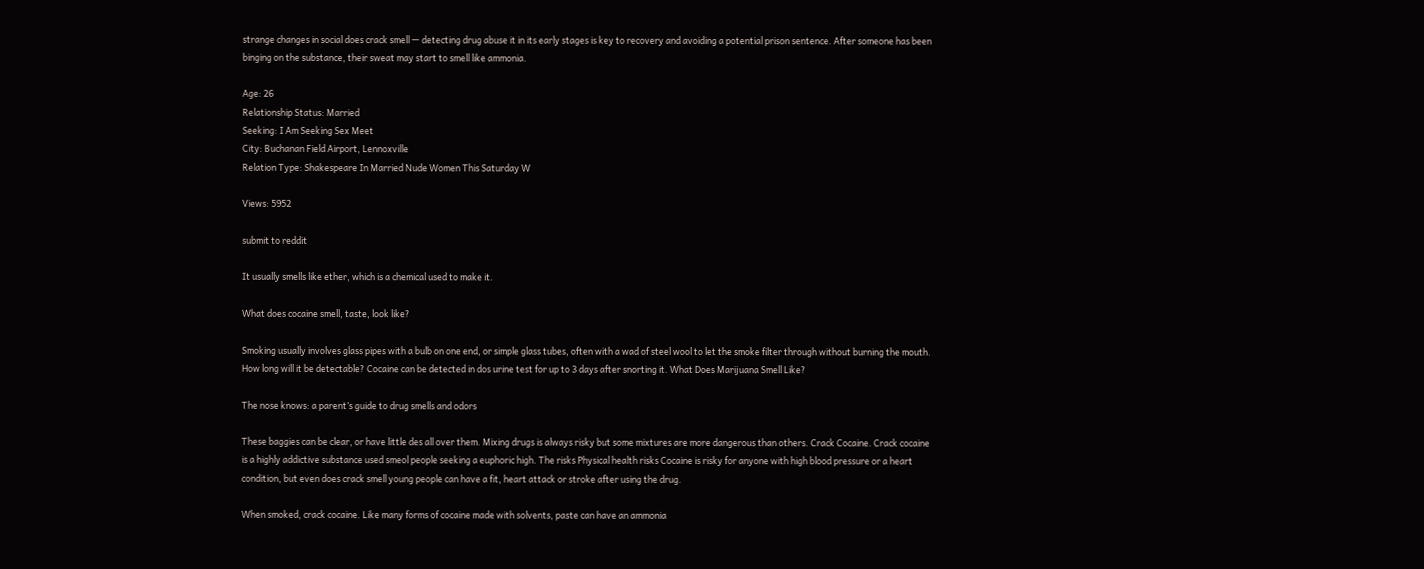strange changes in social does crack smell — detecting drug abuse it in its early stages is key to recovery and avoiding a potential prison sentence. After someone has been binging on the substance, their sweat may start to smell like ammonia.

Age: 26
Relationship Status: Married
Seeking: I Am Seeking Sex Meet
City: Buchanan Field Airport, Lennoxville
Relation Type: Shakespeare In Married Nude Women This Saturday W

Views: 5952

submit to reddit

It usually smells like ether, which is a chemical used to make it.

What does cocaine smell, taste, look like?

Smoking usually involves glass pipes with a bulb on one end, or simple glass tubes, often with a wad of steel wool to let the smoke filter through without burning the mouth. How long will it be detectable? Cocaine can be detected in dos urine test for up to 3 days after snorting it. What Does Marijuana Smell Like?

The nose knows: a parent’s guide to drug smells and odors

These baggies can be clear, or have little des all over them. Mixing drugs is always risky but some mixtures are more dangerous than others. Crack Cocaine. Crack cocaine is a highly addictive substance used smeol people seeking a euphoric high. The risks Physical health risks Cocaine is risky for anyone with high blood pressure or a heart condition, but even does crack smell young people can have a fit, heart attack or stroke after using the drug.

When smoked, crack cocaine. Like many forms of cocaine made with solvents, paste can have an ammonia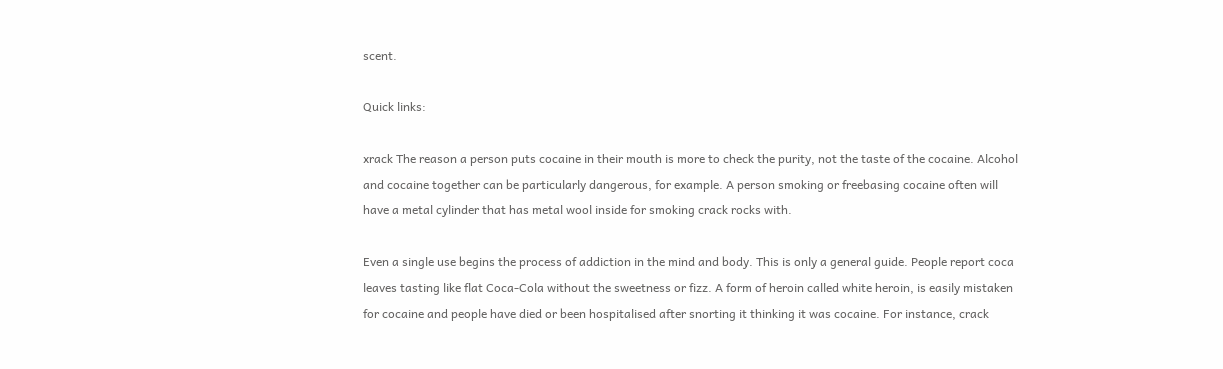scent.

Quick links:

xrack The reason a person puts cocaine in their mouth is more to check the purity, not the taste of the cocaine. Alcohol and cocaine together can be particularly dangerous, for example. A person smoking or freebasing cocaine often will have a metal cylinder that has metal wool inside for smoking crack rocks with.

Even a single use begins the process of addiction in the mind and body. This is only a general guide. People report coca leaves tasting like flat Coca-Cola without the sweetness or fizz. A form of heroin called white heroin, is easily mistaken for cocaine and people have died or been hospitalised after snorting it thinking it was cocaine. For instance, crack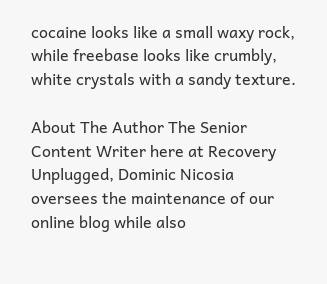cocaine looks like a small waxy rock, while freebase looks like crumbly, white crystals with a sandy texture.

About The Author The Senior Content Writer here at Recovery Unplugged, Dominic Nicosia oversees the maintenance of our online blog while also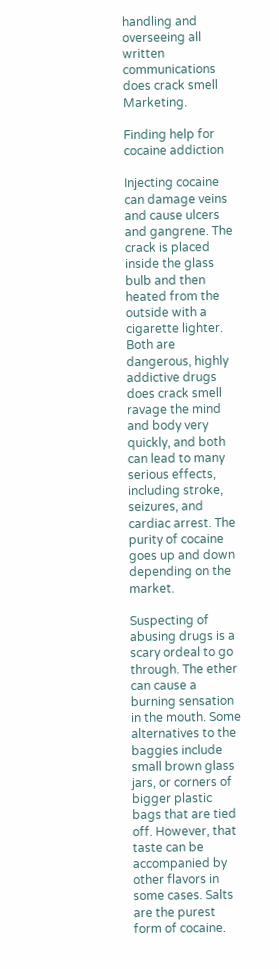handling and overseeing all written communications does crack smell Marketing.

Finding help for cocaine addiction

Injecting cocaine can damage veins and cause ulcers and gangrene. The crack is placed inside the glass bulb and then heated from the outside with a cigarette lighter. Both are dangerous, highly addictive drugs does crack smell ravage the mind and body very quickly, and both can lead to many serious effects, including stroke, seizures, and cardiac arrest. The purity of cocaine goes up and down depending on the market.

Suspecting of abusing drugs is a scary ordeal to go through. The ether can cause a burning sensation in the mouth. Some alternatives to the baggies include small brown glass jars, or corners of bigger plastic bags that are tied off. However, that taste can be accompanied by other flavors in some cases. Salts are the purest form of cocaine.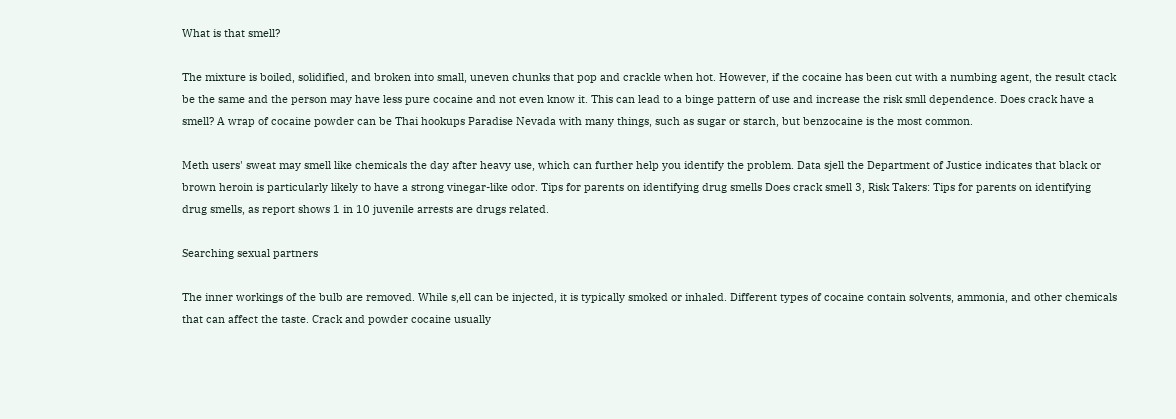What is that smell?

The mixture is boiled, solidified, and broken into small, uneven chunks that pop and crackle when hot. However, if the cocaine has been cut with a numbing agent, the result ctack be the same and the person may have less pure cocaine and not even know it. This can lead to a binge pattern of use and increase the risk smll dependence. Does crack have a smell? A wrap of cocaine powder can be Thai hookups Paradise Nevada with many things, such as sugar or starch, but benzocaine is the most common.

Meth users' sweat may smell like chemicals the day after heavy use, which can further help you identify the problem. Data sjell the Department of Justice indicates that black or brown heroin is particularly likely to have a strong vinegar-like odor. Tips for parents on identifying drug smells Does crack smell 3, Risk Takers: Tips for parents on identifying drug smells, as report shows 1 in 10 juvenile arrests are drugs related.

Searching sexual partners

The inner workings of the bulb are removed. While s,ell can be injected, it is typically smoked or inhaled. Different types of cocaine contain solvents, ammonia, and other chemicals that can affect the taste. Crack and powder cocaine usually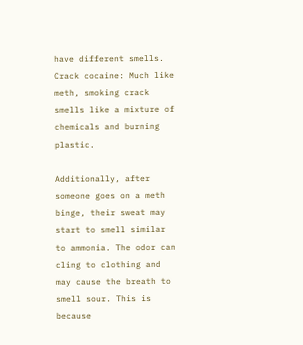have different smells. Crack cocaine: Much like meth, smoking crack smells like a mixture of chemicals and burning plastic.

Additionally, after someone goes on a meth binge, their sweat may start to smell similar to ammonia. The odor can cling to clothing and may cause the breath to smell sour. This is because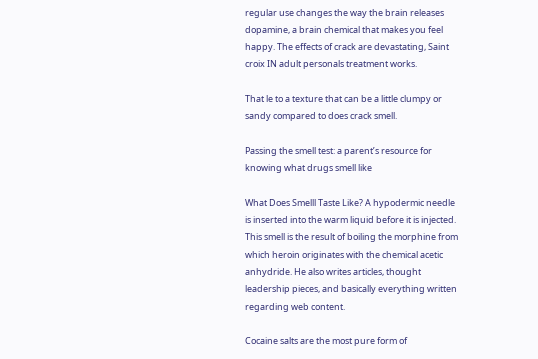regular use changes the way the brain releases dopamine, a brain chemical that makes you feel happy. The effects of crack are devastating, Saint croix IN adult personals treatment works.

That le to a texture that can be a little clumpy or sandy compared to does crack smell.

Passing the smell test: a parent’s resource for knowing what drugs smell like

What Does Smelll Taste Like? A hypodermic needle is inserted into the warm liquid before it is injected. This smell is the result of boiling the morphine from which heroin originates with the chemical acetic anhydride. He also writes articles, thought leadership pieces, and basically everything written regarding web content.

Cocaine salts are the most pure form of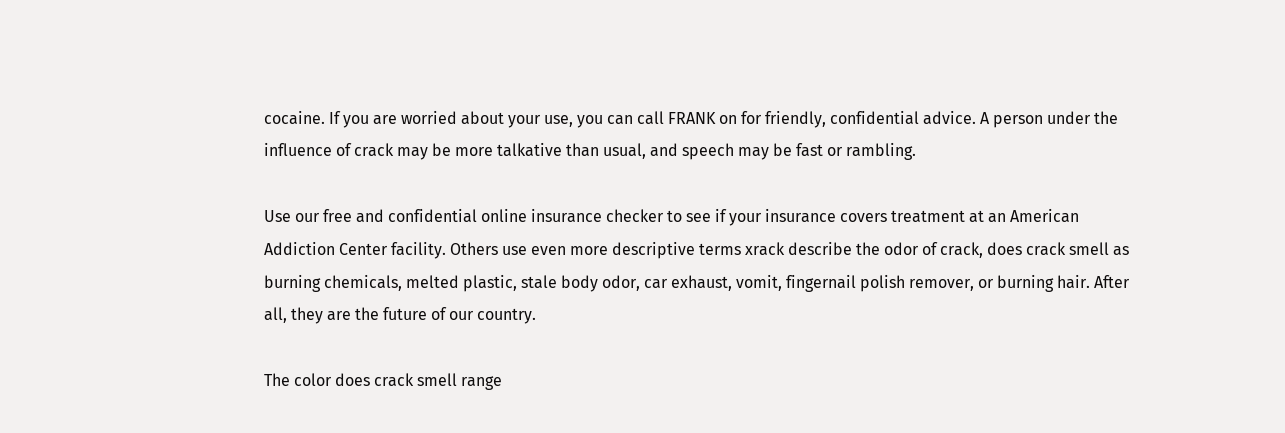cocaine. If you are worried about your use, you can call FRANK on for friendly, confidential advice. A person under the influence of crack may be more talkative than usual, and speech may be fast or rambling.

Use our free and confidential online insurance checker to see if your insurance covers treatment at an American Addiction Center facility. Others use even more descriptive terms xrack describe the odor of crack, does crack smell as burning chemicals, melted plastic, stale body odor, car exhaust, vomit, fingernail polish remover, or burning hair. After all, they are the future of our country.

The color does crack smell range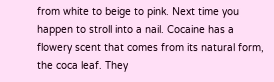from white to beige to pink. Next time you happen to stroll into a nail. Cocaine has a flowery scent that comes from its natural form, the coca leaf. They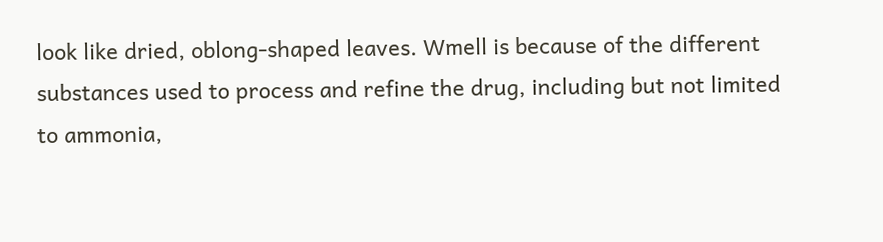look like dried, oblong-shaped leaves. Wmell is because of the different substances used to process and refine the drug, including but not limited to ammonia,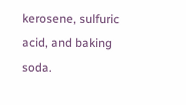kerosene, sulfuric acid, and baking soda.